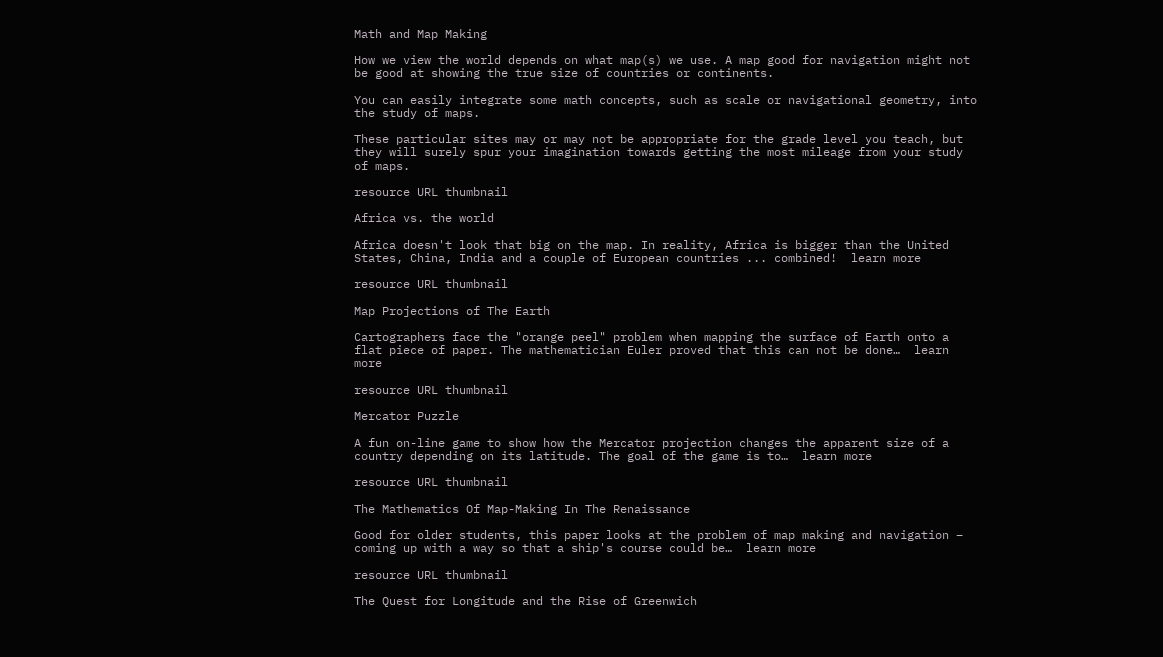Math and Map Making

How we view the world depends on what map(s) we use. A map good for navigation might not be good at showing the true size of countries or continents.

You can easily integrate some math concepts, such as scale or navigational geometry, into the study of maps.

These particular sites may or may not be appropriate for the grade level you teach, but they will surely spur your imagination towards getting the most mileage from your study of maps.

resource URL thumbnail

Africa vs. the world

Africa doesn't look that big on the map. In reality, Africa is bigger than the United States, China, India and a couple of European countries ... combined!  learn more

resource URL thumbnail

Map Projections of The Earth

Cartographers face the "orange peel" problem when mapping the surface of Earth onto a flat piece of paper. The mathematician Euler proved that this can not be done…  learn more

resource URL thumbnail

Mercator Puzzle

A fun on-line game to show how the Mercator projection changes the apparent size of a country depending on its latitude. The goal of the game is to…  learn more

resource URL thumbnail

The Mathematics Of Map-Making In The Renaissance

Good for older students, this paper looks at the problem of map making and navigation – coming up with a way so that a ship's course could be…  learn more

resource URL thumbnail

The Quest for Longitude and the Rise of Greenwich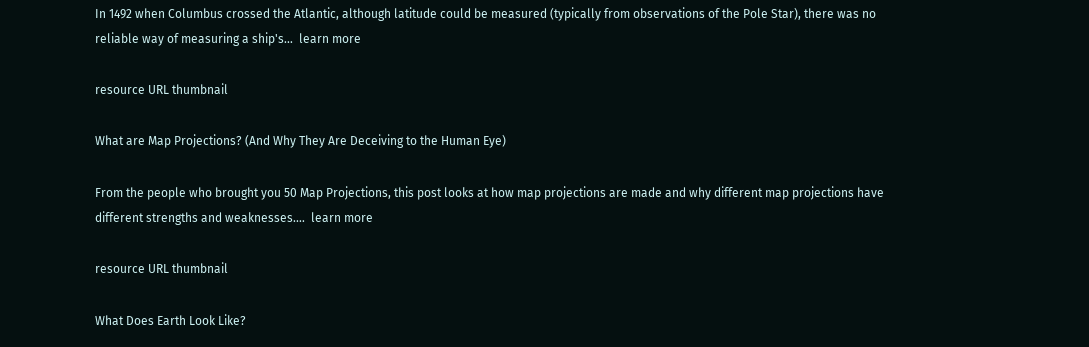In 1492 when Columbus crossed the Atlantic, although latitude could be measured (typically from observations of the Pole Star), there was no reliable way of measuring a ship's…  learn more

resource URL thumbnail

What are Map Projections? (And Why They Are Deceiving to the Human Eye)

From the people who brought you 50 Map Projections, this post looks at how map projections are made and why different map projections have different strengths and weaknesses.…  learn more

resource URL thumbnail

What Does Earth Look Like?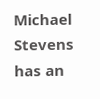Michael Stevens has an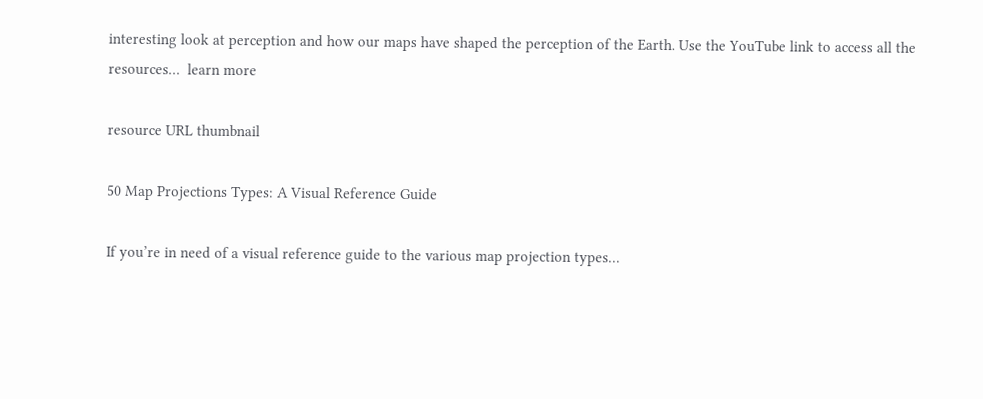interesting look at perception and how our maps have shaped the perception of the Earth. Use the YouTube link to access all the resources…  learn more

resource URL thumbnail

50 Map Projections Types: A Visual Reference Guide

If you’re in need of a visual reference guide to the various map projection types…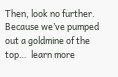Then, look no further. Because we’ve pumped out a goldmine of the top…  learn more